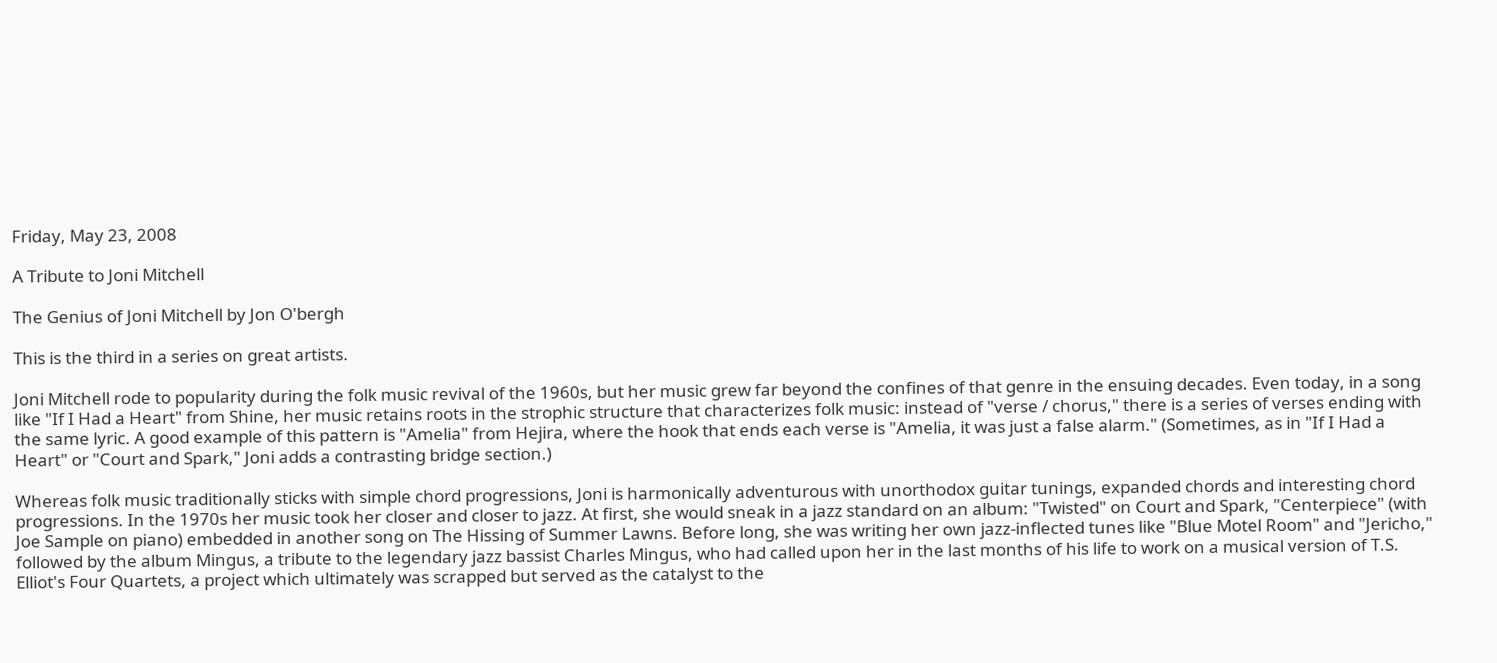Friday, May 23, 2008

A Tribute to Joni Mitchell

The Genius of Joni Mitchell by Jon O'bergh

This is the third in a series on great artists.

Joni Mitchell rode to popularity during the folk music revival of the 1960s, but her music grew far beyond the confines of that genre in the ensuing decades. Even today, in a song like "If I Had a Heart" from Shine, her music retains roots in the strophic structure that characterizes folk music: instead of "verse / chorus," there is a series of verses ending with the same lyric. A good example of this pattern is "Amelia" from Hejira, where the hook that ends each verse is "Amelia, it was just a false alarm." (Sometimes, as in "If I Had a Heart" or "Court and Spark," Joni adds a contrasting bridge section.)

Whereas folk music traditionally sticks with simple chord progressions, Joni is harmonically adventurous with unorthodox guitar tunings, expanded chords and interesting chord progressions. In the 1970s her music took her closer and closer to jazz. At first, she would sneak in a jazz standard on an album: "Twisted" on Court and Spark, "Centerpiece" (with Joe Sample on piano) embedded in another song on The Hissing of Summer Lawns. Before long, she was writing her own jazz-inflected tunes like "Blue Motel Room" and "Jericho," followed by the album Mingus, a tribute to the legendary jazz bassist Charles Mingus, who had called upon her in the last months of his life to work on a musical version of T.S. Elliot's Four Quartets, a project which ultimately was scrapped but served as the catalyst to the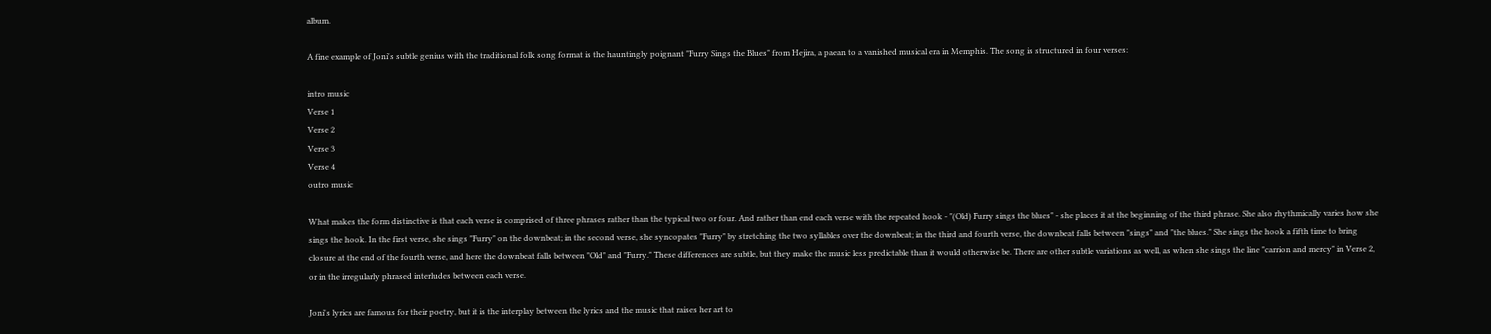album.

A fine example of Joni's subtle genius with the traditional folk song format is the hauntingly poignant "Furry Sings the Blues" from Hejira, a paean to a vanished musical era in Memphis. The song is structured in four verses:

intro music
Verse 1
Verse 2
Verse 3
Verse 4
outro music

What makes the form distinctive is that each verse is comprised of three phrases rather than the typical two or four. And rather than end each verse with the repeated hook - "(Old) Furry sings the blues" - she places it at the beginning of the third phrase. She also rhythmically varies how she sings the hook. In the first verse, she sings "Furry" on the downbeat; in the second verse, she syncopates "Furry" by stretching the two syllables over the downbeat; in the third and fourth verse, the downbeat falls between "sings" and "the blues." She sings the hook a fifth time to bring closure at the end of the fourth verse, and here the downbeat falls between "Old" and "Furry." These differences are subtle, but they make the music less predictable than it would otherwise be. There are other subtle variations as well, as when she sings the line "carrion and mercy" in Verse 2, or in the irregularly phrased interludes between each verse.

Joni's lyrics are famous for their poetry, but it is the interplay between the lyrics and the music that raises her art to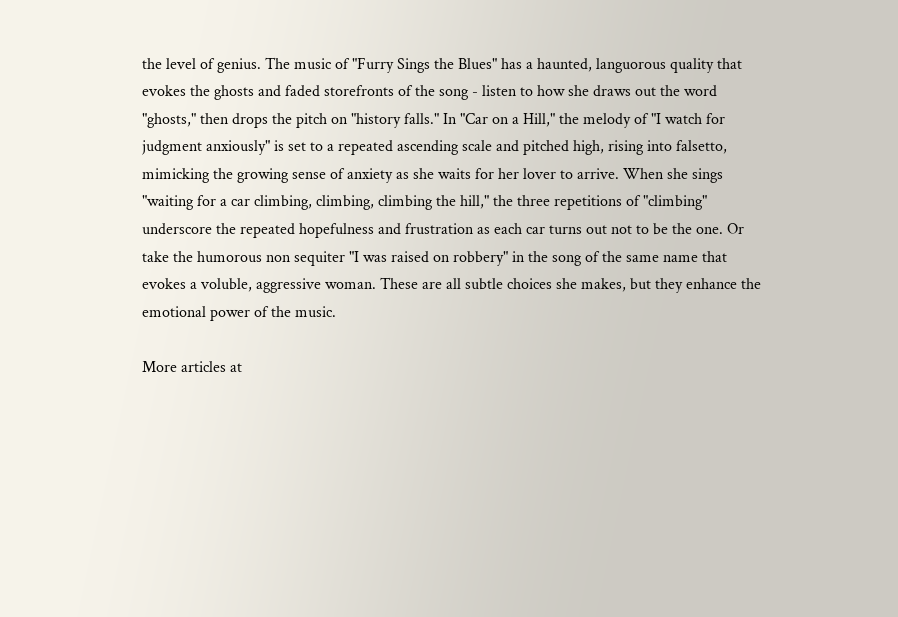the level of genius. The music of "Furry Sings the Blues" has a haunted, languorous quality that evokes the ghosts and faded storefronts of the song - listen to how she draws out the word "ghosts," then drops the pitch on "history falls." In "Car on a Hill," the melody of "I watch for judgment anxiously" is set to a repeated ascending scale and pitched high, rising into falsetto, mimicking the growing sense of anxiety as she waits for her lover to arrive. When she sings "waiting for a car climbing, climbing, climbing the hill," the three repetitions of "climbing" underscore the repeated hopefulness and frustration as each car turns out not to be the one. Or take the humorous non sequiter "I was raised on robbery" in the song of the same name that evokes a voluble, aggressive woman. These are all subtle choices she makes, but they enhance the emotional power of the music.

More articles at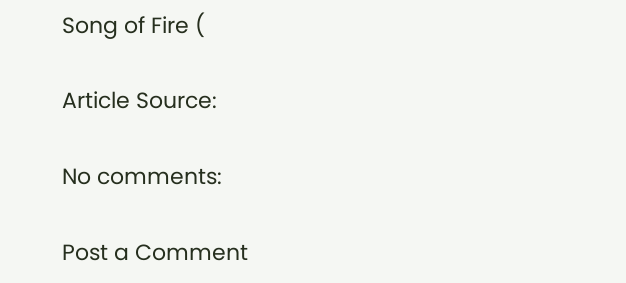Song of Fire (

Article Source:

No comments:

Post a Comment